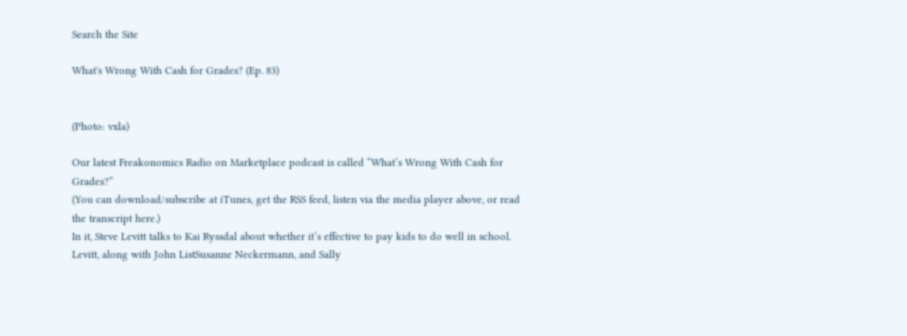Search the Site

What's Wrong With Cash for Grades? (Ep. 83)


(Photo: vxla)

Our latest Freakonomics Radio on Marketplace podcast is called “What’s Wrong With Cash for Grades?”
(You can download/subscribe at iTunes, get the RSS feed, listen via the media player above, or read the transcript here.)
In it, Steve Levitt talks to Kai Ryssdal about whether it’s effective to pay kids to do well in school. Levitt, along with John ListSusanne Neckermann, and Sally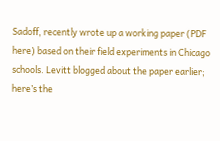Sadoff, recently wrote up a working paper (PDF here) based on their field experiments in Chicago schools. Levitt blogged about the paper earlier; here’s the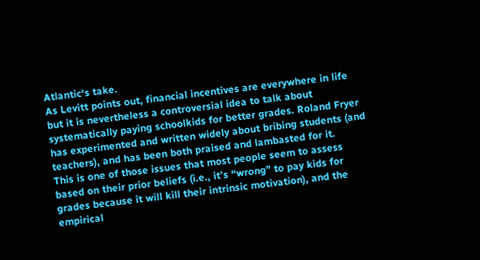Atlantic‘s take.
As Levitt points out, financial incentives are everywhere in life but it is nevertheless a controversial idea to talk about systematically paying schoolkids for better grades. Roland Fryer has experimented and written widely about bribing students (and teachers), and has been both praised and lambasted for it.
This is one of those issues that most people seem to assess based on their prior beliefs (i.e., it’s “wrong” to pay kids for grades because it will kill their intrinsic motivation), and the empirical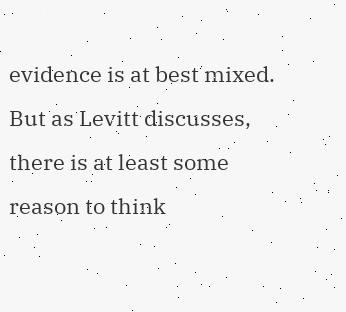evidence is at best mixed. But as Levitt discusses, there is at least some reason to think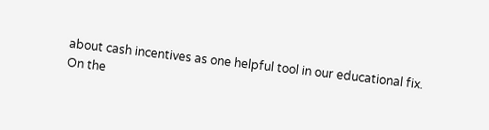about cash incentives as one helpful tool in our educational fix.
On the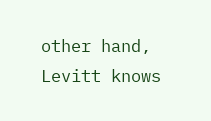other hand, Levitt knows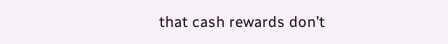that cash rewards don’t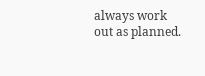always work out as planned.